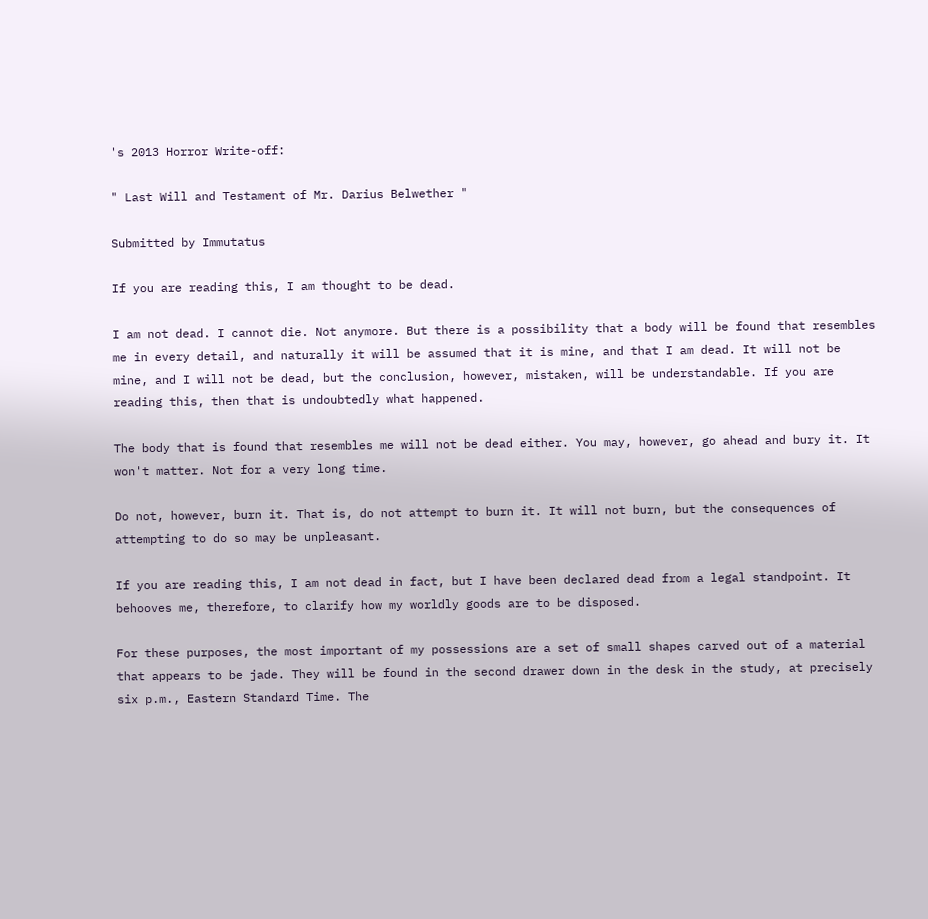's 2013 Horror Write-off:

" Last Will and Testament of Mr. Darius Belwether "

Submitted by Immutatus

If you are reading this, I am thought to be dead.

I am not dead. I cannot die. Not anymore. But there is a possibility that a body will be found that resembles me in every detail, and naturally it will be assumed that it is mine, and that I am dead. It will not be mine, and I will not be dead, but the conclusion, however, mistaken, will be understandable. If you are reading this, then that is undoubtedly what happened.

The body that is found that resembles me will not be dead either. You may, however, go ahead and bury it. It won't matter. Not for a very long time.

Do not, however, burn it. That is, do not attempt to burn it. It will not burn, but the consequences of attempting to do so may be unpleasant.

If you are reading this, I am not dead in fact, but I have been declared dead from a legal standpoint. It behooves me, therefore, to clarify how my worldly goods are to be disposed.

For these purposes, the most important of my possessions are a set of small shapes carved out of a material that appears to be jade. They will be found in the second drawer down in the desk in the study, at precisely six p.m., Eastern Standard Time. The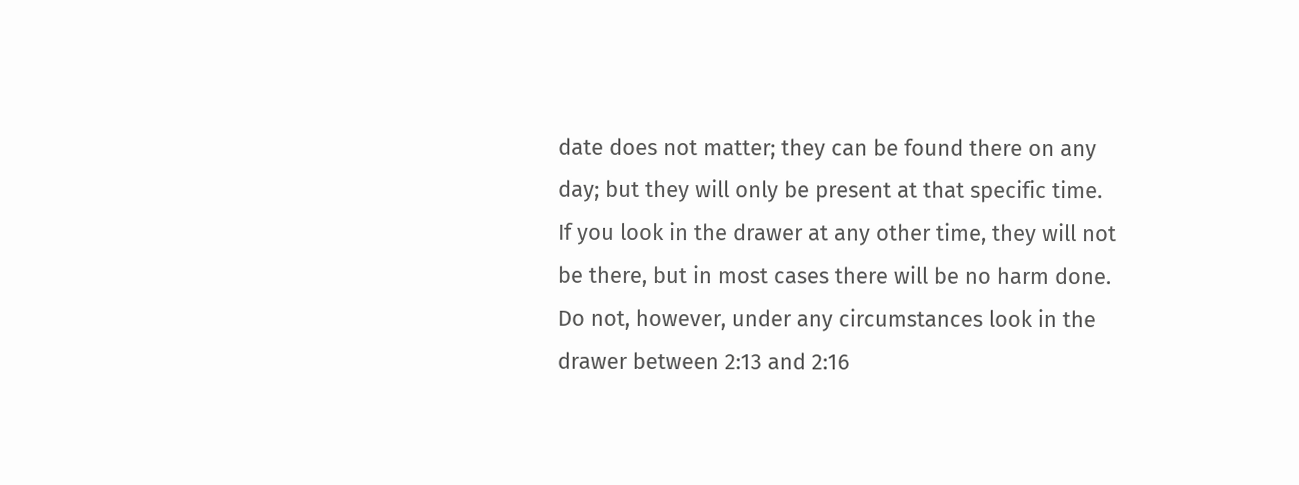date does not matter; they can be found there on any day; but they will only be present at that specific time. If you look in the drawer at any other time, they will not be there, but in most cases there will be no harm done. Do not, however, under any circumstances look in the drawer between 2:13 and 2:16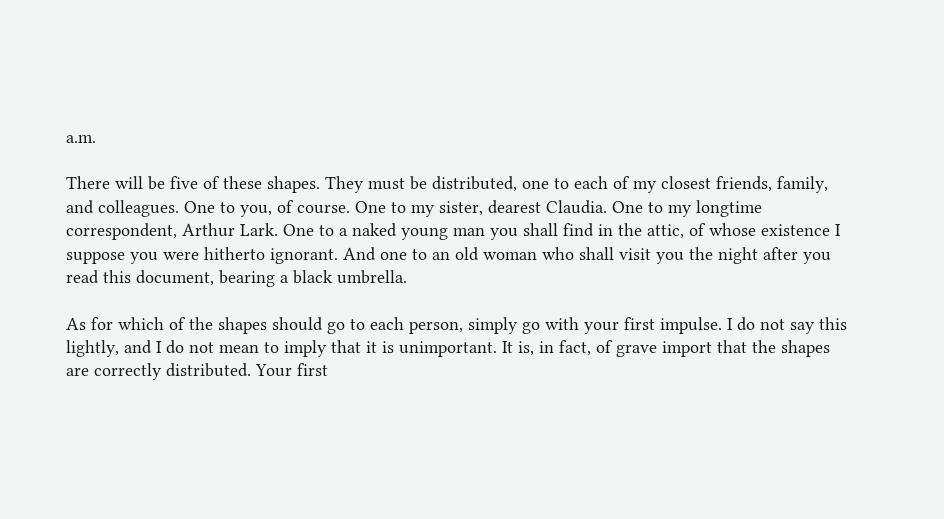a.m.

There will be five of these shapes. They must be distributed, one to each of my closest friends, family, and colleagues. One to you, of course. One to my sister, dearest Claudia. One to my longtime correspondent, Arthur Lark. One to a naked young man you shall find in the attic, of whose existence I suppose you were hitherto ignorant. And one to an old woman who shall visit you the night after you read this document, bearing a black umbrella.

As for which of the shapes should go to each person, simply go with your first impulse. I do not say this lightly, and I do not mean to imply that it is unimportant. It is, in fact, of grave import that the shapes are correctly distributed. Your first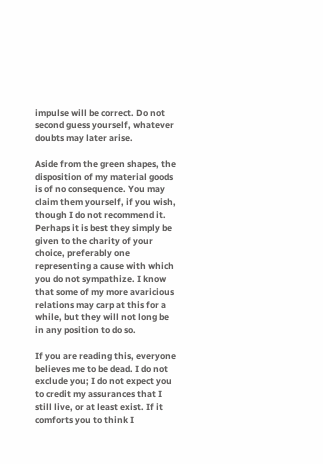impulse will be correct. Do not second guess yourself, whatever doubts may later arise.

Aside from the green shapes, the disposition of my material goods is of no consequence. You may claim them yourself, if you wish, though I do not recommend it. Perhaps it is best they simply be given to the charity of your choice, preferably one representing a cause with which you do not sympathize. I know that some of my more avaricious relations may carp at this for a while, but they will not long be in any position to do so.

If you are reading this, everyone believes me to be dead. I do not exclude you; I do not expect you to credit my assurances that I still live, or at least exist. If it comforts you to think I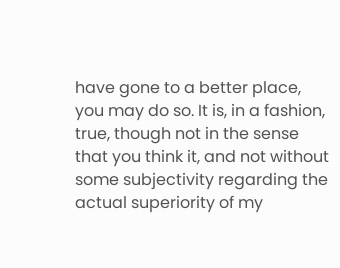have gone to a better place, you may do so. It is, in a fashion, true, though not in the sense that you think it, and not without some subjectivity regarding the actual superiority of my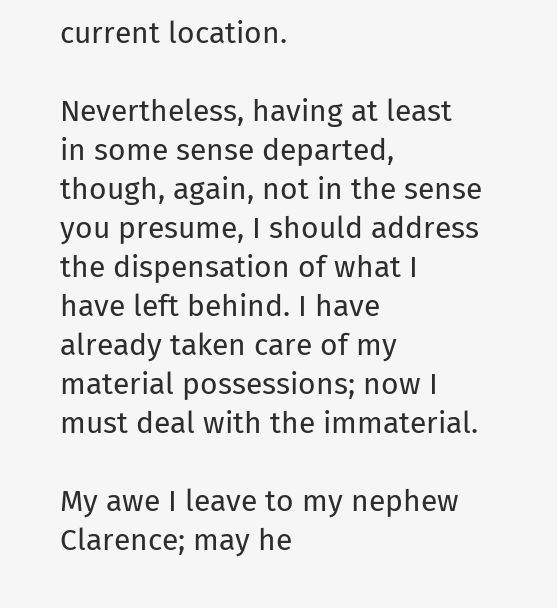current location.

Nevertheless, having at least in some sense departed, though, again, not in the sense you presume, I should address the dispensation of what I have left behind. I have already taken care of my material possessions; now I must deal with the immaterial.

My awe I leave to my nephew Clarence; may he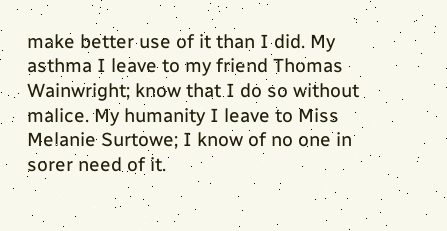make better use of it than I did. My asthma I leave to my friend Thomas Wainwright; know that I do so without malice. My humanity I leave to Miss Melanie Surtowe; I know of no one in sorer need of it.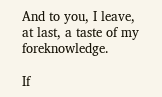And to you, I leave, at last, a taste of my foreknowledge.

If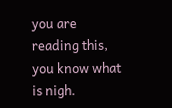you are reading this, you know what is nigh.